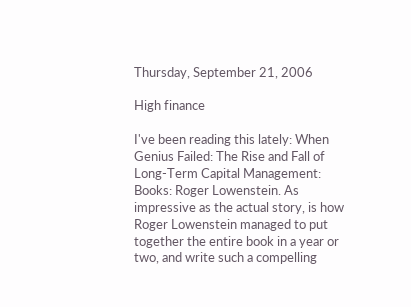Thursday, September 21, 2006

High finance

I've been reading this lately: When Genius Failed: The Rise and Fall of Long-Term Capital Management: Books: Roger Lowenstein. As impressive as the actual story, is how Roger Lowenstein managed to put together the entire book in a year or two, and write such a compelling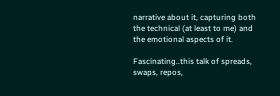narrative about it, capturing both the technical (at least to me) and the emotional aspects of it.

Fascinating..this talk of spreads, swaps, repos,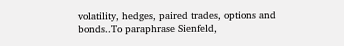volatility, hedges, paired trades, options and bonds..To paraphrase Sienfeld,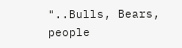"..Bulls, Bears, people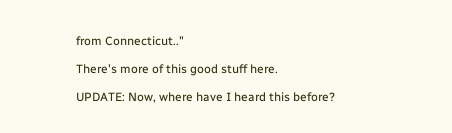from Connecticut.."

There's more of this good stuff here.

UPDATE: Now, where have I heard this before?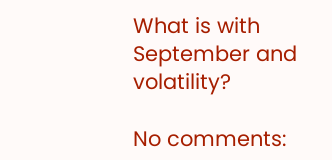What is with September and volatility?

No comments: